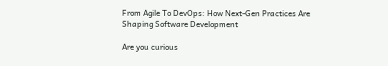From Agile To DevOps: How Next-Gen Practices Are Shaping Software Development

Are you curious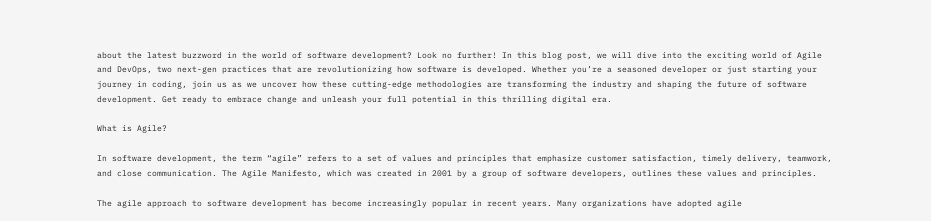about the latest buzzword in the world of software development? Look no further! In this blog post, we will dive into the exciting world of Agile and DevOps, two next-gen practices that are revolutionizing how software is developed. Whether you’re a seasoned developer or just starting your journey in coding, join us as we uncover how these cutting-edge methodologies are transforming the industry and shaping the future of software development. Get ready to embrace change and unleash your full potential in this thrilling digital era.

What is Agile?

In software development, the term “agile” refers to a set of values and principles that emphasize customer satisfaction, timely delivery, teamwork, and close communication. The Agile Manifesto, which was created in 2001 by a group of software developers, outlines these values and principles.

The agile approach to software development has become increasingly popular in recent years. Many organizations have adopted agile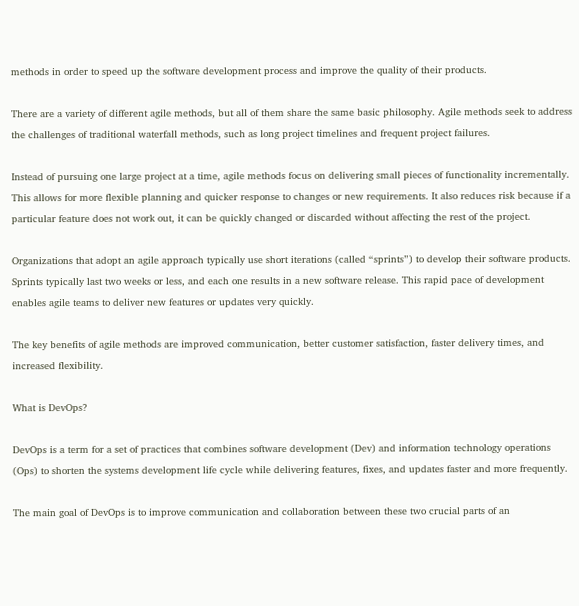methods in order to speed up the software development process and improve the quality of their products.

There are a variety of different agile methods, but all of them share the same basic philosophy. Agile methods seek to address the challenges of traditional waterfall methods, such as long project timelines and frequent project failures.

Instead of pursuing one large project at a time, agile methods focus on delivering small pieces of functionality incrementally. This allows for more flexible planning and quicker response to changes or new requirements. It also reduces risk because if a particular feature does not work out, it can be quickly changed or discarded without affecting the rest of the project.

Organizations that adopt an agile approach typically use short iterations (called “sprints”) to develop their software products. Sprints typically last two weeks or less, and each one results in a new software release. This rapid pace of development enables agile teams to deliver new features or updates very quickly.

The key benefits of agile methods are improved communication, better customer satisfaction, faster delivery times, and increased flexibility.

What is DevOps?

DevOps is a term for a set of practices that combines software development (Dev) and information technology operations (Ops) to shorten the systems development life cycle while delivering features, fixes, and updates faster and more frequently.

The main goal of DevOps is to improve communication and collaboration between these two crucial parts of an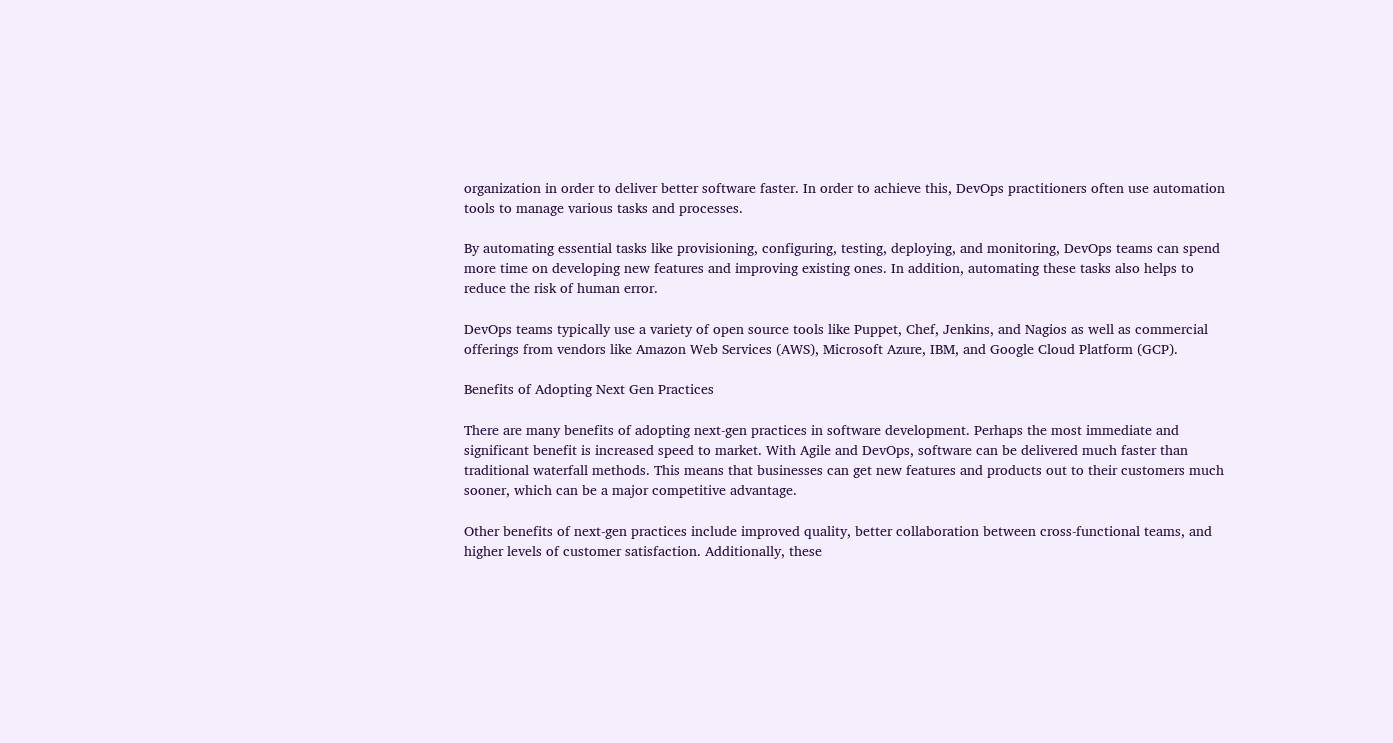organization in order to deliver better software faster. In order to achieve this, DevOps practitioners often use automation tools to manage various tasks and processes.

By automating essential tasks like provisioning, configuring, testing, deploying, and monitoring, DevOps teams can spend more time on developing new features and improving existing ones. In addition, automating these tasks also helps to reduce the risk of human error.

DevOps teams typically use a variety of open source tools like Puppet, Chef, Jenkins, and Nagios as well as commercial offerings from vendors like Amazon Web Services (AWS), Microsoft Azure, IBM, and Google Cloud Platform (GCP).

Benefits of Adopting Next Gen Practices

There are many benefits of adopting next-gen practices in software development. Perhaps the most immediate and significant benefit is increased speed to market. With Agile and DevOps, software can be delivered much faster than traditional waterfall methods. This means that businesses can get new features and products out to their customers much sooner, which can be a major competitive advantage.

Other benefits of next-gen practices include improved quality, better collaboration between cross-functional teams, and higher levels of customer satisfaction. Additionally, these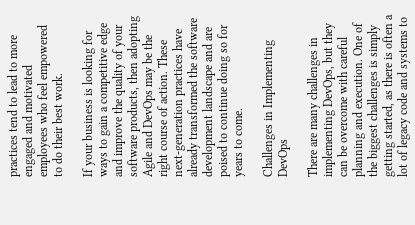practices tend to lead to more engaged and motivated employees who feel empowered to do their best work.

If your business is looking for ways to gain a competitive edge and improve the quality of your software products, then adopting Agile and DevOps may be the right course of action. These next-generation practices have already transformed the software development landscape and are poised to continue doing so for years to come.

Challenges in Implementing DevOps

There are many challenges in implementing DevOps, but they can be overcome with careful planning and execution. One of the biggest challenges is simply getting started, as there is often a lot of legacy code and systems to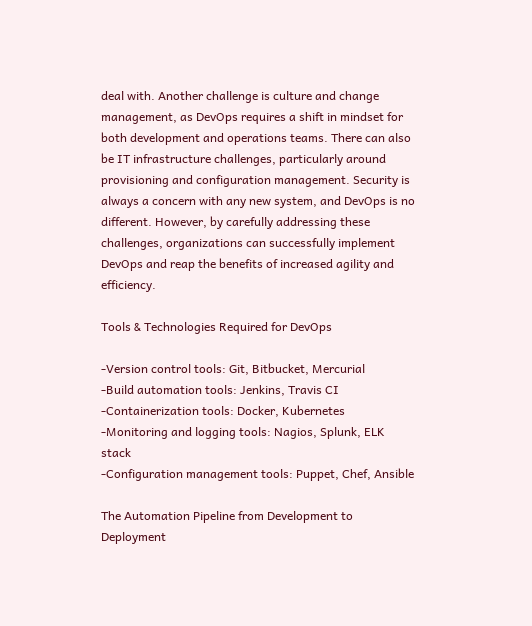deal with. Another challenge is culture and change management, as DevOps requires a shift in mindset for both development and operations teams. There can also be IT infrastructure challenges, particularly around provisioning and configuration management. Security is always a concern with any new system, and DevOps is no different. However, by carefully addressing these challenges, organizations can successfully implement DevOps and reap the benefits of increased agility and efficiency.

Tools & Technologies Required for DevOps

-Version control tools: Git, Bitbucket, Mercurial
-Build automation tools: Jenkins, Travis CI
-Containerization tools: Docker, Kubernetes
-Monitoring and logging tools: Nagios, Splunk, ELK stack
-Configuration management tools: Puppet, Chef, Ansible

The Automation Pipeline from Development to Deployment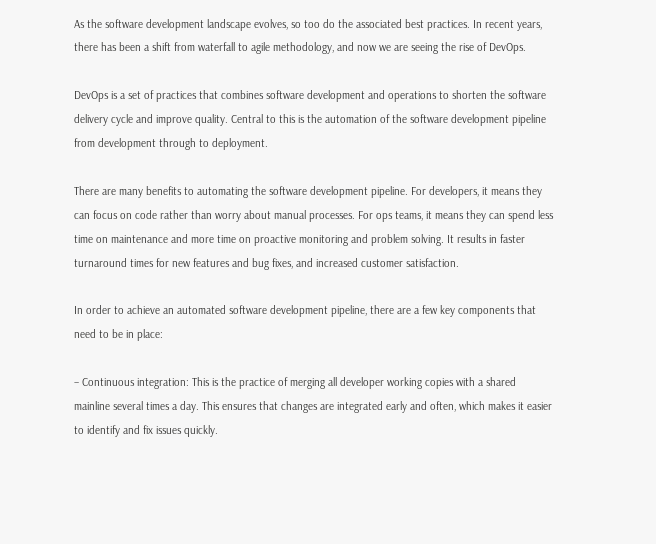As the software development landscape evolves, so too do the associated best practices. In recent years, there has been a shift from waterfall to agile methodology, and now we are seeing the rise of DevOps.

DevOps is a set of practices that combines software development and operations to shorten the software delivery cycle and improve quality. Central to this is the automation of the software development pipeline from development through to deployment.

There are many benefits to automating the software development pipeline. For developers, it means they can focus on code rather than worry about manual processes. For ops teams, it means they can spend less time on maintenance and more time on proactive monitoring and problem solving. It results in faster turnaround times for new features and bug fixes, and increased customer satisfaction.

In order to achieve an automated software development pipeline, there are a few key components that need to be in place:

– Continuous integration: This is the practice of merging all developer working copies with a shared mainline several times a day. This ensures that changes are integrated early and often, which makes it easier to identify and fix issues quickly.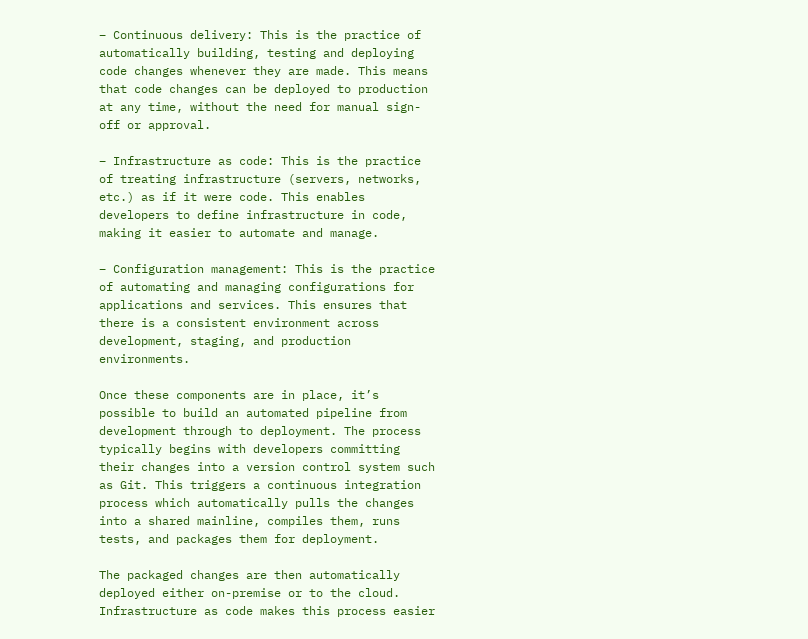– Continuous delivery: This is the practice of automatically building, testing and deploying code changes whenever they are made. This means that code changes can be deployed to production at any time, without the need for manual sign-off or approval.

– Infrastructure as code: This is the practice of treating infrastructure (servers, networks, etc.) as if it were code. This enables developers to define infrastructure in code, making it easier to automate and manage.

– Configuration management: This is the practice of automating and managing configurations for applications and services. This ensures that there is a consistent environment across development, staging, and production environments.

Once these components are in place, it’s possible to build an automated pipeline from development through to deployment. The process typically begins with developers committing their changes into a version control system such as Git. This triggers a continuous integration process which automatically pulls the changes into a shared mainline, compiles them, runs tests, and packages them for deployment.

The packaged changes are then automatically deployed either on-premise or to the cloud. Infrastructure as code makes this process easier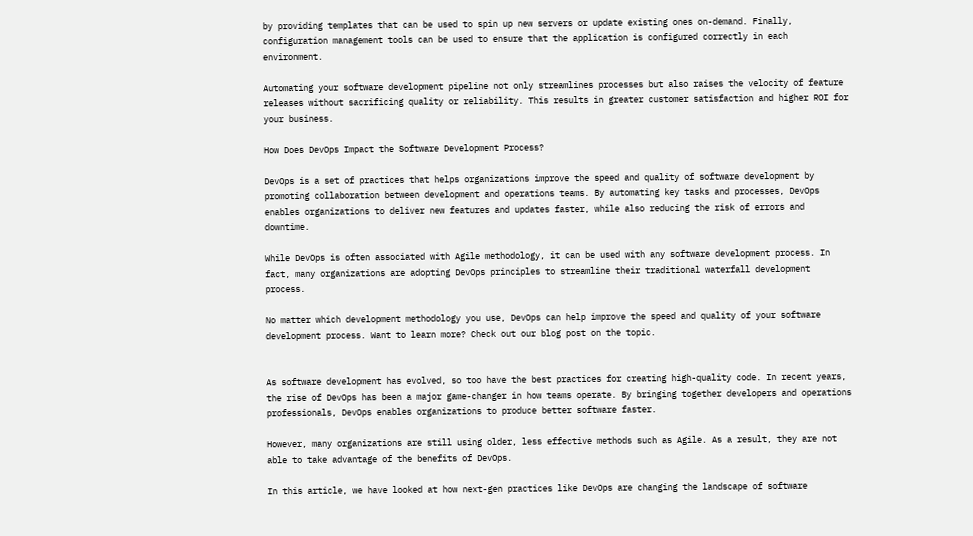by providing templates that can be used to spin up new servers or update existing ones on-demand. Finally, configuration management tools can be used to ensure that the application is configured correctly in each environment.

Automating your software development pipeline not only streamlines processes but also raises the velocity of feature releases without sacrificing quality or reliability. This results in greater customer satisfaction and higher ROI for your business.

How Does DevOps Impact the Software Development Process?

DevOps is a set of practices that helps organizations improve the speed and quality of software development by promoting collaboration between development and operations teams. By automating key tasks and processes, DevOps enables organizations to deliver new features and updates faster, while also reducing the risk of errors and downtime.

While DevOps is often associated with Agile methodology, it can be used with any software development process. In fact, many organizations are adopting DevOps principles to streamline their traditional waterfall development process.

No matter which development methodology you use, DevOps can help improve the speed and quality of your software development process. Want to learn more? Check out our blog post on the topic.


As software development has evolved, so too have the best practices for creating high-quality code. In recent years, the rise of DevOps has been a major game-changer in how teams operate. By bringing together developers and operations professionals, DevOps enables organizations to produce better software faster.

However, many organizations are still using older, less effective methods such as Agile. As a result, they are not able to take advantage of the benefits of DevOps.

In this article, we have looked at how next-gen practices like DevOps are changing the landscape of software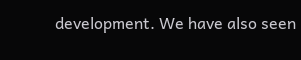development. We have also seen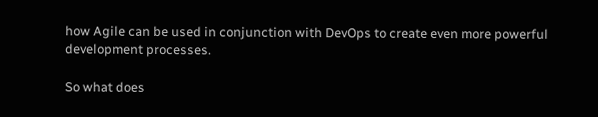how Agile can be used in conjunction with DevOps to create even more powerful development processes.

So what does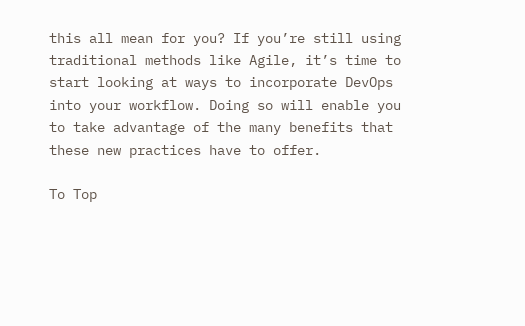this all mean for you? If you’re still using traditional methods like Agile, it’s time to start looking at ways to incorporate DevOps into your workflow. Doing so will enable you to take advantage of the many benefits that these new practices have to offer.

To Top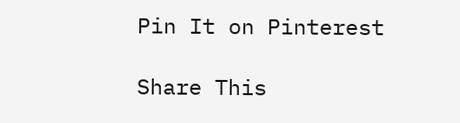Pin It on Pinterest

Share This